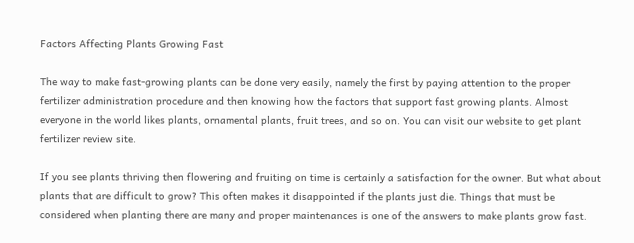Factors Affecting Plants Growing Fast

The way to make fast-growing plants can be done very easily, namely the first by paying attention to the proper fertilizer administration procedure and then knowing how the factors that support fast growing plants. Almost everyone in the world likes plants, ornamental plants, fruit trees, and so on. You can visit our website to get plant fertilizer review site.

If you see plants thriving then flowering and fruiting on time is certainly a satisfaction for the owner. But what about plants that are difficult to grow? This often makes it disappointed if the plants just die. Things that must be considered when planting there are many and proper maintenances is one of the answers to make plants grow fast.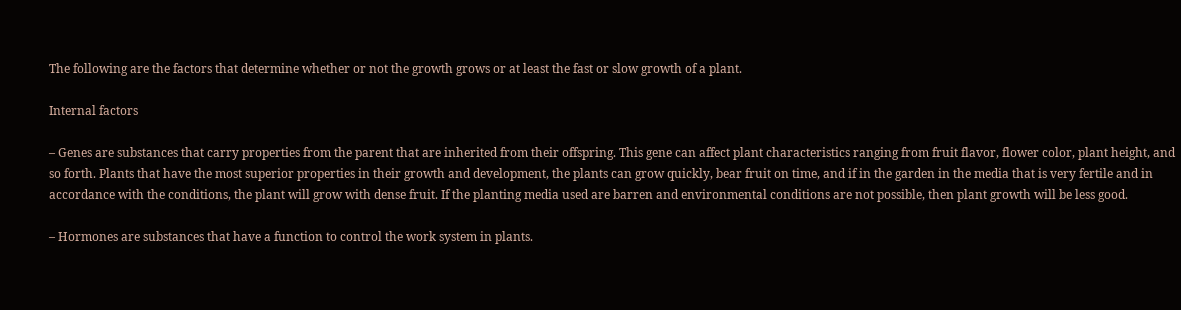The following are the factors that determine whether or not the growth grows or at least the fast or slow growth of a plant.

Internal factors

– Genes are substances that carry properties from the parent that are inherited from their offspring. This gene can affect plant characteristics ranging from fruit flavor, flower color, plant height, and so forth. Plants that have the most superior properties in their growth and development, the plants can grow quickly, bear fruit on time, and if in the garden in the media that is very fertile and in accordance with the conditions, the plant will grow with dense fruit. If the planting media used are barren and environmental conditions are not possible, then plant growth will be less good.

– Hormones are substances that have a function to control the work system in plants.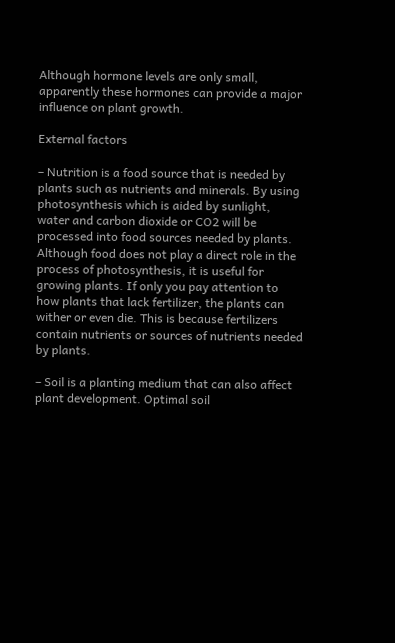Although hormone levels are only small, apparently these hormones can provide a major influence on plant growth.

External factors

– Nutrition is a food source that is needed by plants such as nutrients and minerals. By using photosynthesis which is aided by sunlight, water and carbon dioxide or CO2 will be processed into food sources needed by plants. Although food does not play a direct role in the process of photosynthesis, it is useful for growing plants. If only you pay attention to how plants that lack fertilizer, the plants can wither or even die. This is because fertilizers contain nutrients or sources of nutrients needed by plants.

– Soil is a planting medium that can also affect plant development. Optimal soil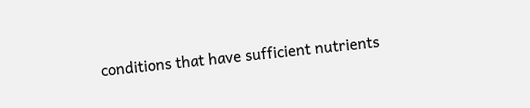conditions that have sufficient nutrients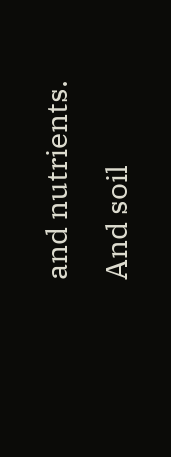and nutrients. And soil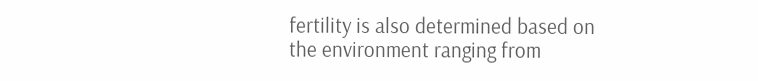fertility is also determined based on the environment ranging from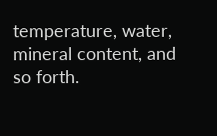temperature, water, mineral content, and so forth.